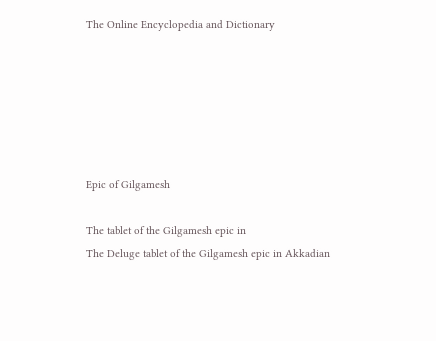The Online Encyclopedia and Dictionary






Epic of Gilgamesh

The tablet of the Gilgamesh epic in
The Deluge tablet of the Gilgamesh epic in Akkadian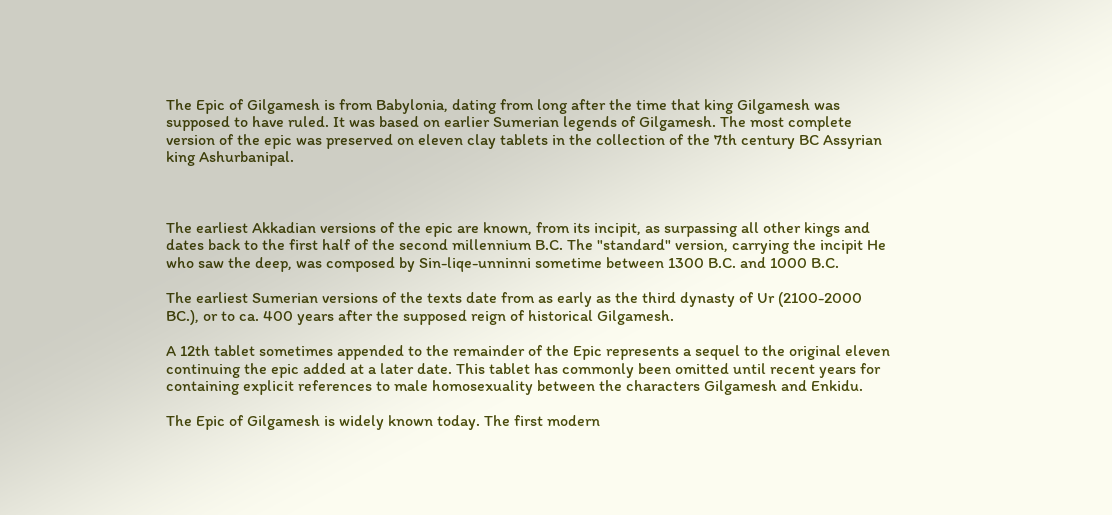The Epic of Gilgamesh is from Babylonia, dating from long after the time that king Gilgamesh was supposed to have ruled. It was based on earlier Sumerian legends of Gilgamesh. The most complete version of the epic was preserved on eleven clay tablets in the collection of the 7th century BC Assyrian king Ashurbanipal.



The earliest Akkadian versions of the epic are known, from its incipit, as surpassing all other kings and dates back to the first half of the second millennium B.C. The "standard" version, carrying the incipit He who saw the deep, was composed by Sin-liqe-unninni sometime between 1300 B.C. and 1000 B.C.

The earliest Sumerian versions of the texts date from as early as the third dynasty of Ur (2100-2000 BC.), or to ca. 400 years after the supposed reign of historical Gilgamesh.

A 12th tablet sometimes appended to the remainder of the Epic represents a sequel to the original eleven continuing the epic added at a later date. This tablet has commonly been omitted until recent years for containing explicit references to male homosexuality between the characters Gilgamesh and Enkidu.

The Epic of Gilgamesh is widely known today. The first modern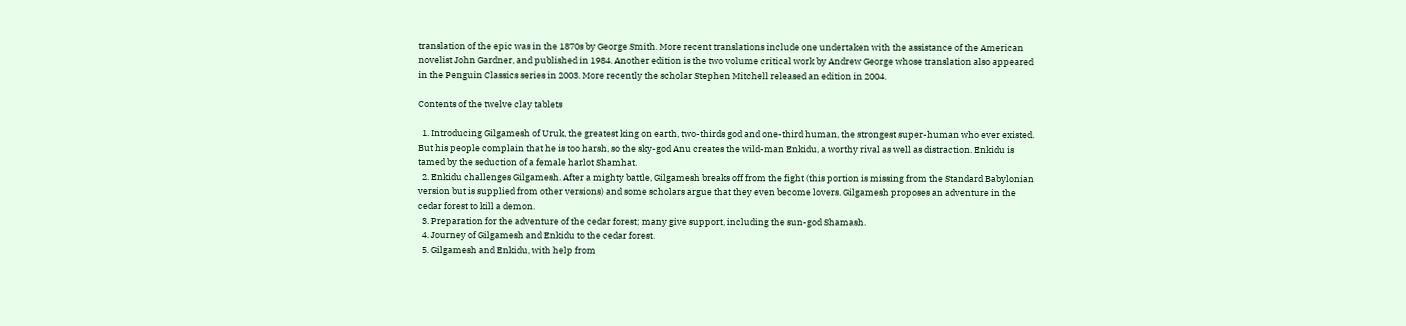translation of the epic was in the 1870s by George Smith. More recent translations include one undertaken with the assistance of the American novelist John Gardner, and published in 1984. Another edition is the two volume critical work by Andrew George whose translation also appeared in the Penguin Classics series in 2003. More recently the scholar Stephen Mitchell released an edition in 2004.

Contents of the twelve clay tablets

  1. Introducing Gilgamesh of Uruk, the greatest king on earth, two-thirds god and one-third human, the strongest super-human who ever existed. But his people complain that he is too harsh, so the sky-god Anu creates the wild-man Enkidu, a worthy rival as well as distraction. Enkidu is tamed by the seduction of a female harlot Shamhat.
  2. Enkidu challenges Gilgamesh. After a mighty battle, Gilgamesh breaks off from the fight (this portion is missing from the Standard Babylonian version but is supplied from other versions) and some scholars argue that they even become lovers. Gilgamesh proposes an adventure in the cedar forest to kill a demon.
  3. Preparation for the adventure of the cedar forest; many give support, including the sun-god Shamash.
  4. Journey of Gilgamesh and Enkidu to the cedar forest.
  5. Gilgamesh and Enkidu, with help from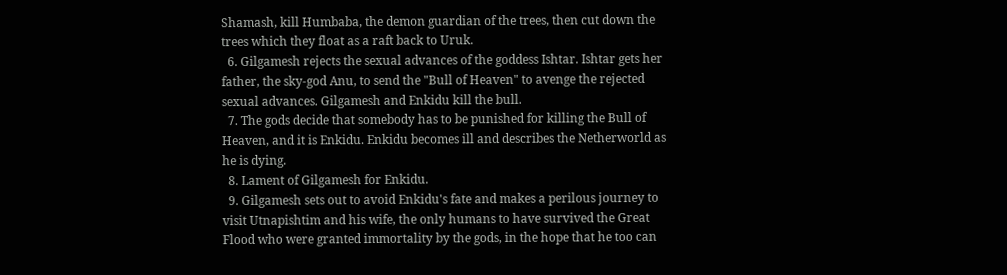Shamash, kill Humbaba, the demon guardian of the trees, then cut down the trees which they float as a raft back to Uruk.
  6. Gilgamesh rejects the sexual advances of the goddess Ishtar. Ishtar gets her father, the sky-god Anu, to send the "Bull of Heaven" to avenge the rejected sexual advances. Gilgamesh and Enkidu kill the bull.
  7. The gods decide that somebody has to be punished for killing the Bull of Heaven, and it is Enkidu. Enkidu becomes ill and describes the Netherworld as he is dying.
  8. Lament of Gilgamesh for Enkidu.
  9. Gilgamesh sets out to avoid Enkidu's fate and makes a perilous journey to visit Utnapishtim and his wife, the only humans to have survived the Great Flood who were granted immortality by the gods, in the hope that he too can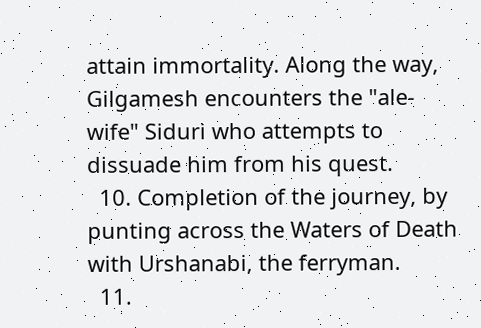attain immortality. Along the way, Gilgamesh encounters the "ale-wife" Siduri who attempts to dissuade him from his quest.
  10. Completion of the journey, by punting across the Waters of Death with Urshanabi, the ferryman.
  11.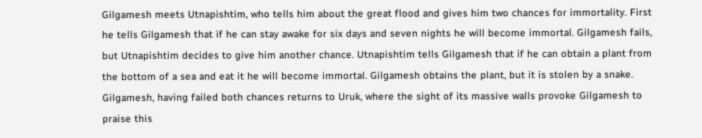Gilgamesh meets Utnapishtim, who tells him about the great flood and gives him two chances for immortality. First he tells Gilgamesh that if he can stay awake for six days and seven nights he will become immortal. Gilgamesh fails, but Utnapishtim decides to give him another chance. Utnapishtim tells Gilgamesh that if he can obtain a plant from the bottom of a sea and eat it he will become immortal. Gilgamesh obtains the plant, but it is stolen by a snake. Gilgamesh, having failed both chances returns to Uruk, where the sight of its massive walls provoke Gilgamesh to praise this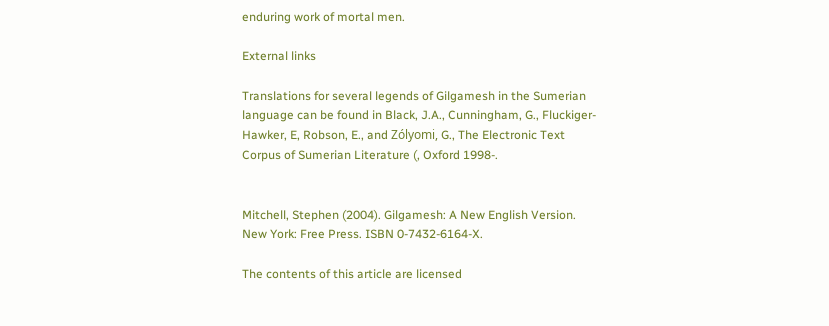enduring work of mortal men.

External links

Translations for several legends of Gilgamesh in the Sumerian language can be found in Black, J.A., Cunningham, G., Fluckiger-Hawker, E, Robson, E., and Zólyomi, G., The Electronic Text Corpus of Sumerian Literature (, Oxford 1998-.


Mitchell, Stephen (2004). Gilgamesh: A New English Version. New York: Free Press. ISBN 0-7432-6164-X.

The contents of this article are licensed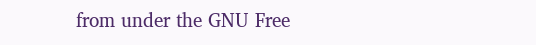from under the GNU Free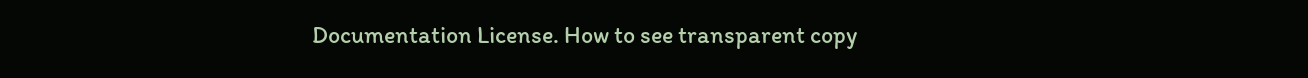Documentation License. How to see transparent copy